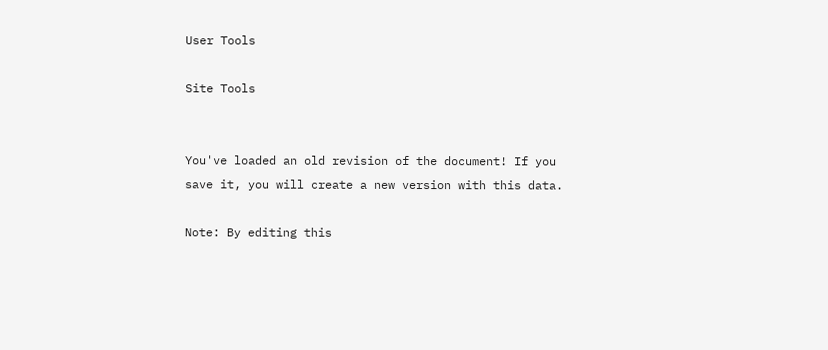User Tools

Site Tools


You've loaded an old revision of the document! If you save it, you will create a new version with this data.

Note: By editing this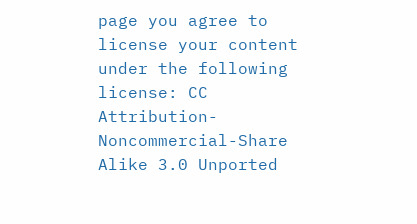page you agree to license your content under the following license: CC Attribution-Noncommercial-Share Alike 3.0 Unported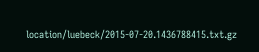location/luebeck/2015-07-20.1436788415.txt.gz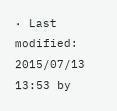· Last modified: 2015/07/13 13:53 by